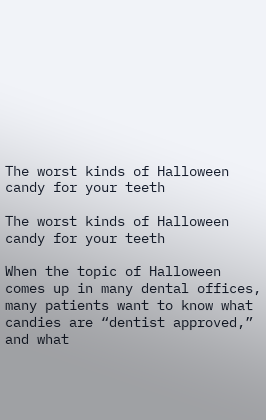The worst kinds of Halloween candy for your teeth

The worst kinds of Halloween candy for your teeth

When the topic of Halloween comes up in many dental offices, many patients want to know what candies are “dentist approved,” and what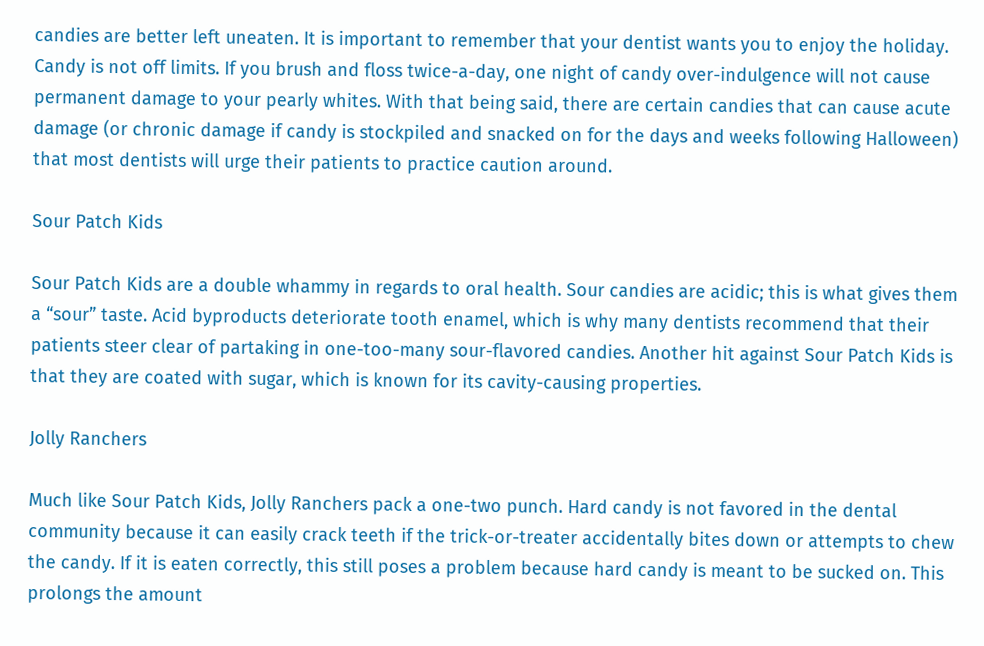candies are better left uneaten. It is important to remember that your dentist wants you to enjoy the holiday. Candy is not off limits. If you brush and floss twice-a-day, one night of candy over-indulgence will not cause permanent damage to your pearly whites. With that being said, there are certain candies that can cause acute damage (or chronic damage if candy is stockpiled and snacked on for the days and weeks following Halloween) that most dentists will urge their patients to practice caution around.

Sour Patch Kids

Sour Patch Kids are a double whammy in regards to oral health. Sour candies are acidic; this is what gives them a “sour” taste. Acid byproducts deteriorate tooth enamel, which is why many dentists recommend that their patients steer clear of partaking in one-too-many sour-flavored candies. Another hit against Sour Patch Kids is that they are coated with sugar, which is known for its cavity-causing properties.

Jolly Ranchers

Much like Sour Patch Kids, Jolly Ranchers pack a one-two punch. Hard candy is not favored in the dental community because it can easily crack teeth if the trick-or-treater accidentally bites down or attempts to chew the candy. If it is eaten correctly, this still poses a problem because hard candy is meant to be sucked on. This prolongs the amount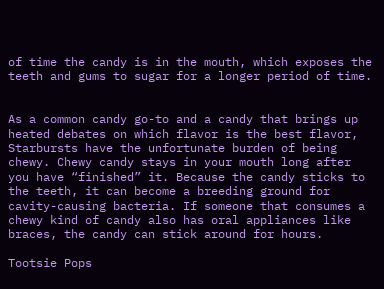of time the candy is in the mouth, which exposes the teeth and gums to sugar for a longer period of time.


As a common candy go-to and a candy that brings up heated debates on which flavor is the best flavor, Starbursts have the unfortunate burden of being chewy. Chewy candy stays in your mouth long after you have “finished” it. Because the candy sticks to the teeth, it can become a breeding ground for cavity-causing bacteria. If someone that consumes a chewy kind of candy also has oral appliances like braces, the candy can stick around for hours.

Tootsie Pops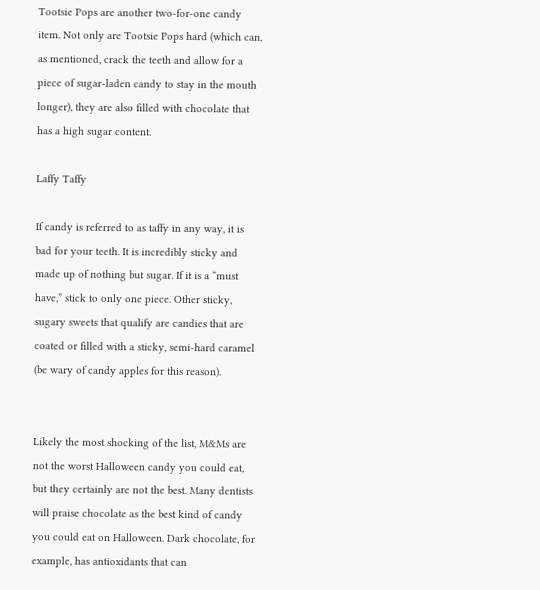Tootsie Pops are another two-for-one candy item. Not only are Tootsie Pops hard (which can, as mentioned, crack the teeth and allow for a piece of sugar-laden candy to stay in the mouth longer), they are also filled with chocolate that has a high sugar content.

Laffy Taffy

If candy is referred to as taffy in any way, it is bad for your teeth. It is incredibly sticky and made up of nothing but sugar. If it is a “must have,” stick to only one piece. Other sticky, sugary sweets that qualify are candies that are coated or filled with a sticky, semi-hard caramel (be wary of candy apples for this reason).


Likely the most shocking of the list, M&Ms are not the worst Halloween candy you could eat, but they certainly are not the best. Many dentists will praise chocolate as the best kind of candy you could eat on Halloween. Dark chocolate, for example, has antioxidants that can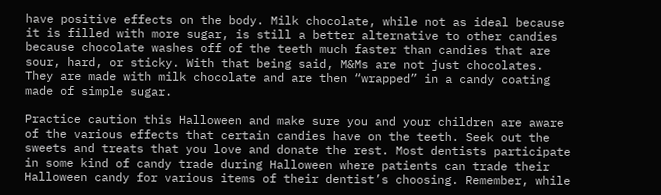have positive effects on the body. Milk chocolate, while not as ideal because it is filled with more sugar, is still a better alternative to other candies because chocolate washes off of the teeth much faster than candies that are sour, hard, or sticky. With that being said, M&Ms are not just chocolates. They are made with milk chocolate and are then “wrapped” in a candy coating made of simple sugar.

Practice caution this Halloween and make sure you and your children are aware of the various effects that certain candies have on the teeth. Seek out the sweets and treats that you love and donate the rest. Most dentists participate in some kind of candy trade during Halloween where patients can trade their Halloween candy for various items of their dentist’s choosing. Remember, while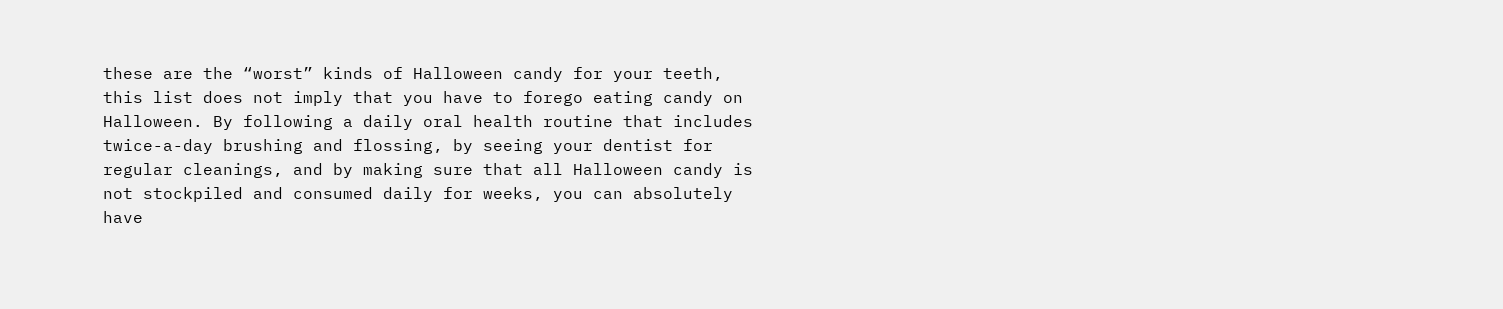these are the “worst” kinds of Halloween candy for your teeth, this list does not imply that you have to forego eating candy on Halloween. By following a daily oral health routine that includes twice-a-day brushing and flossing, by seeing your dentist for regular cleanings, and by making sure that all Halloween candy is not stockpiled and consumed daily for weeks, you can absolutely have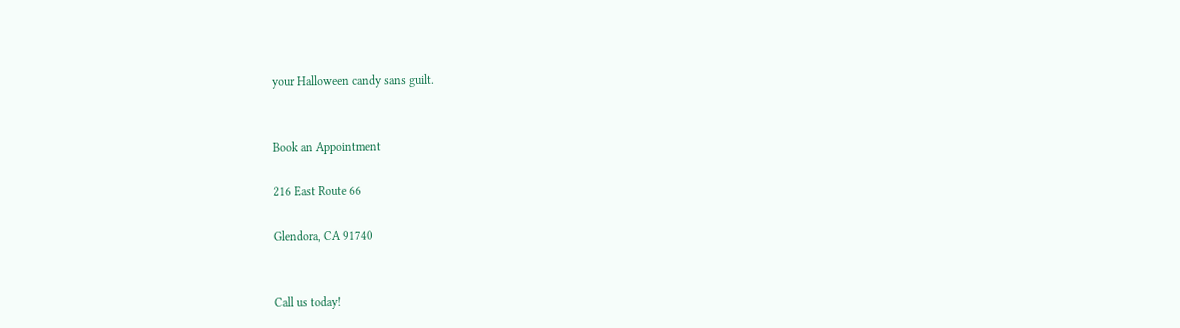your Halloween candy sans guilt.


Book an Appointment

216 East Route 66

Glendora, CA 91740


Call us today!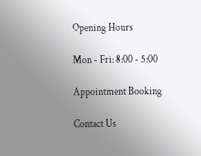Opening Hours

Mon - Fri: 8:00 - 5:00

Appointment Booking

Contact Us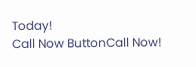Today!
Call Now ButtonCall Now!